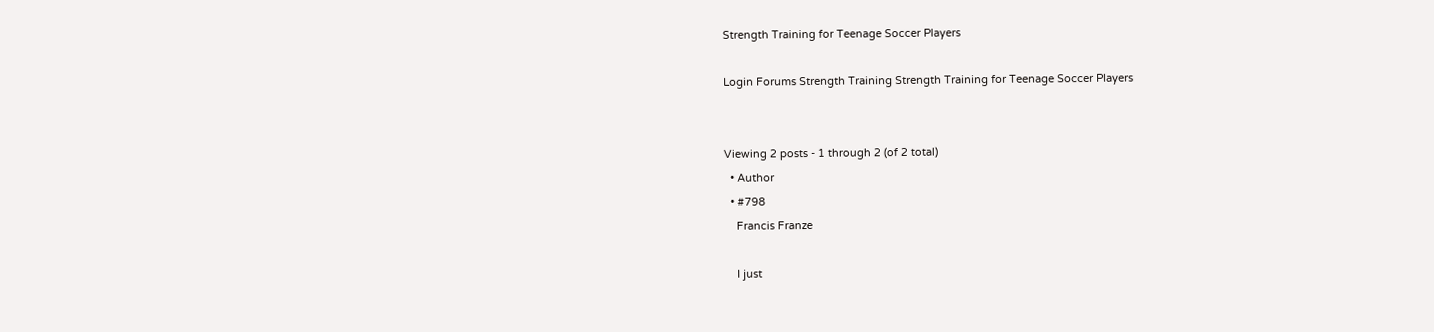Strength Training for Teenage Soccer Players

Login Forums Strength Training Strength Training for Teenage Soccer Players


Viewing 2 posts - 1 through 2 (of 2 total)
  • Author
  • #798
    Francis Franze

    I just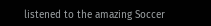listened to the amazing Soccer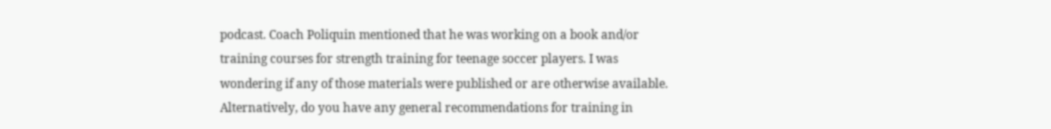podcast. Coach Poliquin mentioned that he was working on a book and/or training courses for strength training for teenage soccer players. I was wondering if any of those materials were published or are otherwise available. Alternatively, do you have any general recommendations for training in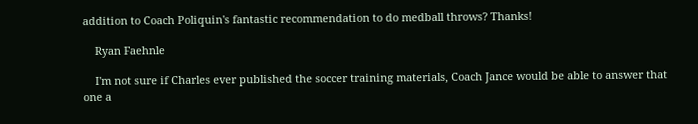addition to Coach Poliquin's fantastic recommendation to do medball throws? Thanks!

    Ryan Faehnle

    I'm not sure if Charles ever published the soccer training materials, Coach Jance would be able to answer that one a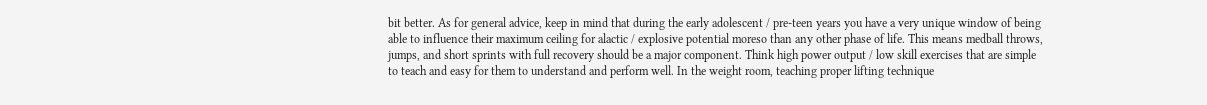bit better. As for general advice, keep in mind that during the early adolescent / pre-teen years you have a very unique window of being able to influence their maximum ceiling for alactic / explosive potential moreso than any other phase of life. This means medball throws, jumps, and short sprints with full recovery should be a major component. Think high power output / low skill exercises that are simple to teach and easy for them to understand and perform well. In the weight room, teaching proper lifting technique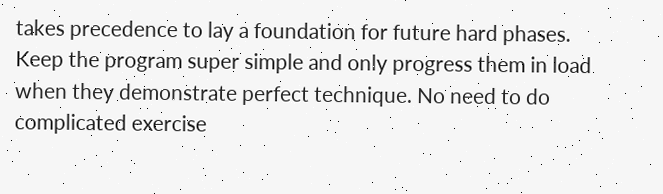takes precedence to lay a foundation for future hard phases. Keep the program super simple and only progress them in load when they demonstrate perfect technique. No need to do complicated exercise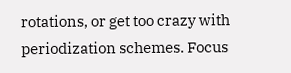rotations, or get too crazy with periodization schemes. Focus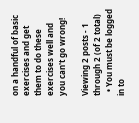on a handful of basic exercises and get them to do these exercises well and you can't go wrong!

Viewing 2 posts - 1 through 2 (of 2 total)
  • You must be logged in to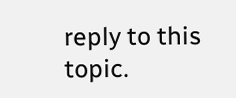reply to this topic.